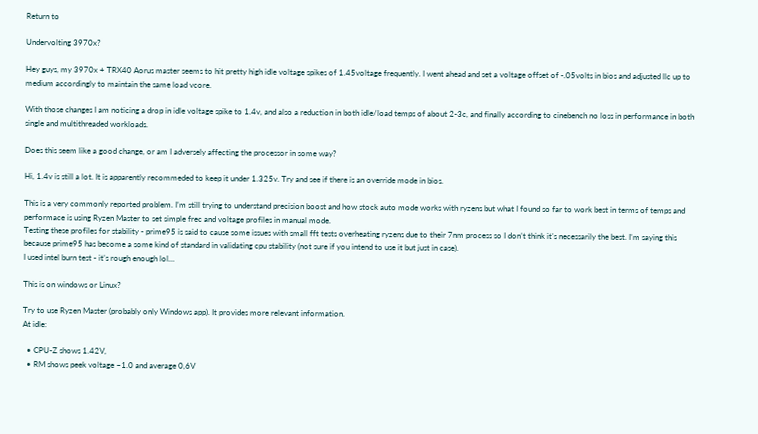Return to

Undervolting 3970x?

Hey guys, my 3970x + TRX40 Aorus master seems to hit pretty high idle voltage spikes of 1.45voltage frequently. I went ahead and set a voltage offset of -.05volts in bios and adjusted llc up to medium accordingly to maintain the same load vcore.

With those changes I am noticing a drop in idle voltage spike to 1.4v, and also a reduction in both idle/load temps of about 2-3c, and finally according to cinebench no loss in performance in both single and multithreaded workloads.

Does this seem like a good change, or am I adversely affecting the processor in some way?

Hi, 1.4v is still a lot. It is apparently recommeded to keep it under 1.325v. Try and see if there is an override mode in bios.

This is a very commonly reported problem. I’m still trying to understand precision boost and how stock auto mode works with ryzens but what I found so far to work best in terms of temps and performace is using Ryzen Master to set simple frec and voltage profiles in manual mode.
Testing these profiles for stability - prime95 is said to cause some issues with small fft tests overheating ryzens due to their 7nm process so I don’t think it’s necessarily the best. I’m saying this because prime95 has become a some kind of standard in validating cpu stability (not sure if you intend to use it but just in case).
I used intel burn test - it’s rough enough lol…

This is on windows or Linux?

Try to use Ryzen Master (probably only Windows app). It provides more relevant information.
At idle:

  • CPU-Z shows 1.42V,
  • RM shows peek voltage ~1.0 and average 0,6V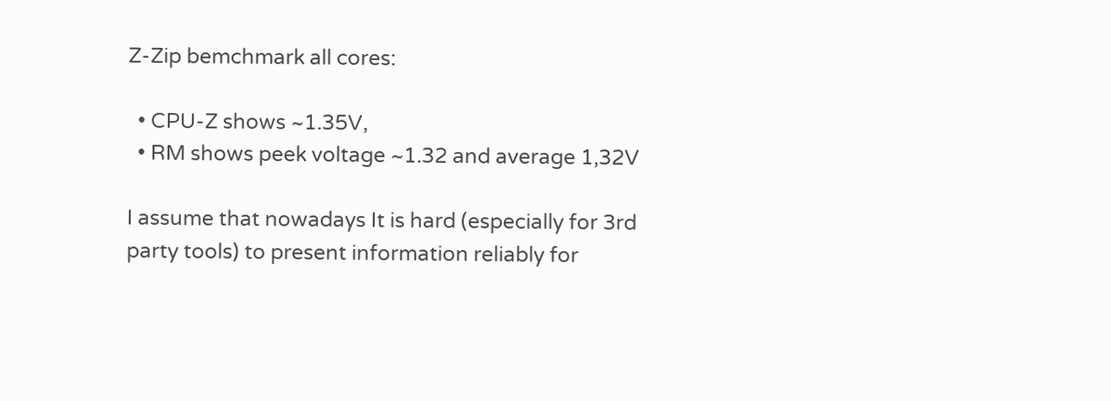Z-Zip bemchmark all cores:

  • CPU-Z shows ~1.35V,
  • RM shows peek voltage ~1.32 and average 1,32V

I assume that nowadays It is hard (especially for 3rd party tools) to present information reliably for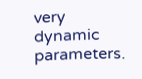very dynamic parameters.